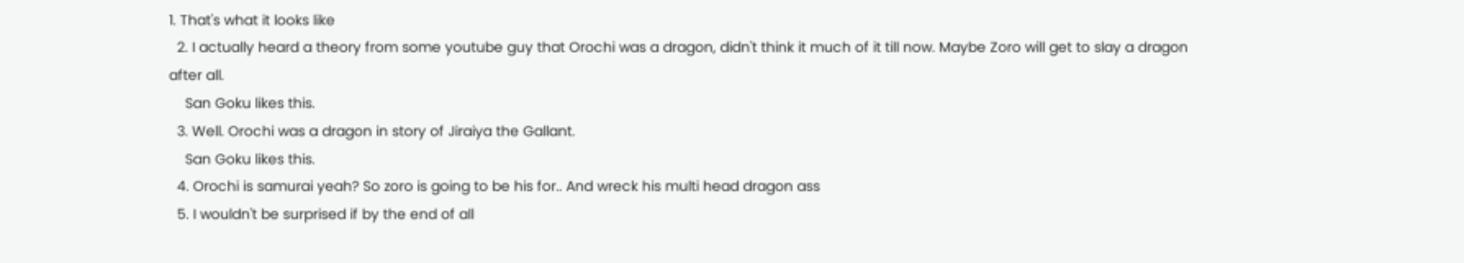1. That's what it looks like
  2. I actually heard a theory from some youtube guy that Orochi was a dragon, didn't think it much of it till now. Maybe Zoro will get to slay a dragon after all.
    San Goku likes this.
  3. Well. Orochi was a dragon in story of Jiraiya the Gallant.
    San Goku likes this.
  4. Orochi is samurai yeah? So zoro is going to be his for.. And wreck his multi head dragon ass
  5. I wouldn't be surprised if by the end of all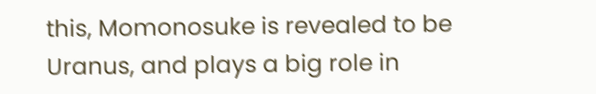this, Momonosuke is revealed to be Uranus, and plays a big role in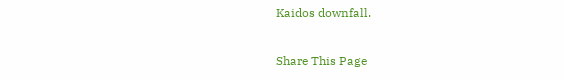Kaidos downfall.

Share This Page